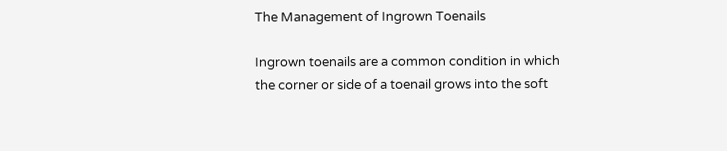The Management of Ingrown Toenails

Ingrown toenails are a common condition in which the corner or side of a toenail grows into the soft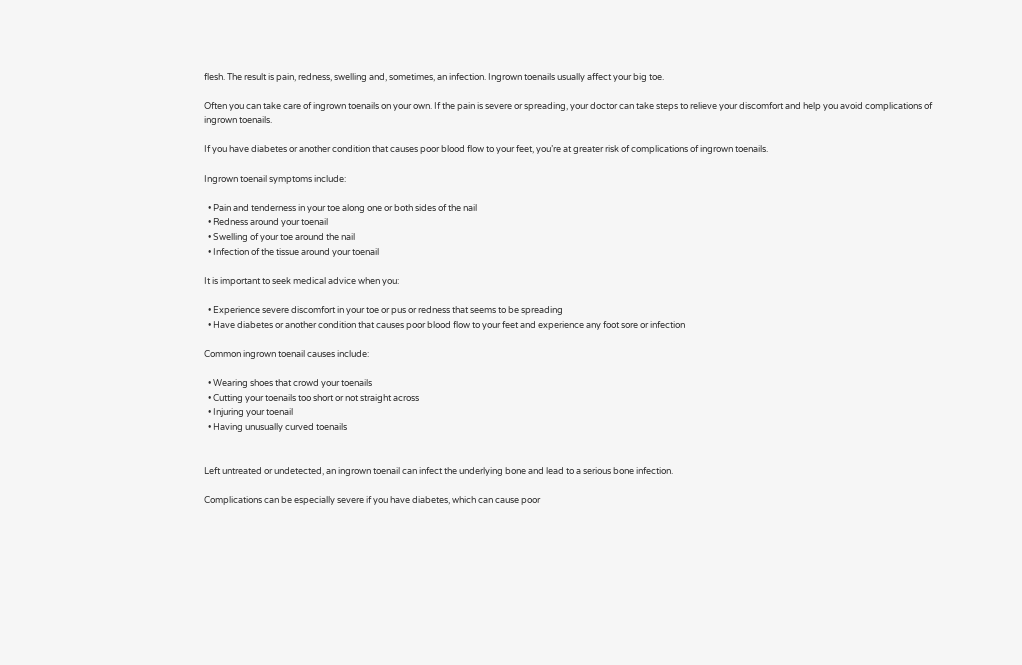flesh. The result is pain, redness, swelling and, sometimes, an infection. Ingrown toenails usually affect your big toe.

Often you can take care of ingrown toenails on your own. If the pain is severe or spreading, your doctor can take steps to relieve your discomfort and help you avoid complications of ingrown toenails.

If you have diabetes or another condition that causes poor blood flow to your feet, you’re at greater risk of complications of ingrown toenails.

Ingrown toenail symptoms include:

  • Pain and tenderness in your toe along one or both sides of the nail
  • Redness around your toenail
  • Swelling of your toe around the nail
  • Infection of the tissue around your toenail

It is important to seek medical advice when you:

  • Experience severe discomfort in your toe or pus or redness that seems to be spreading
  • Have diabetes or another condition that causes poor blood flow to your feet and experience any foot sore or infection

Common ingrown toenail causes include:

  • Wearing shoes that crowd your toenails
  • Cutting your toenails too short or not straight across
  • Injuring your toenail
  • Having unusually curved toenails


Left untreated or undetected, an ingrown toenail can infect the underlying bone and lead to a serious bone infection.

Complications can be especially severe if you have diabetes, which can cause poor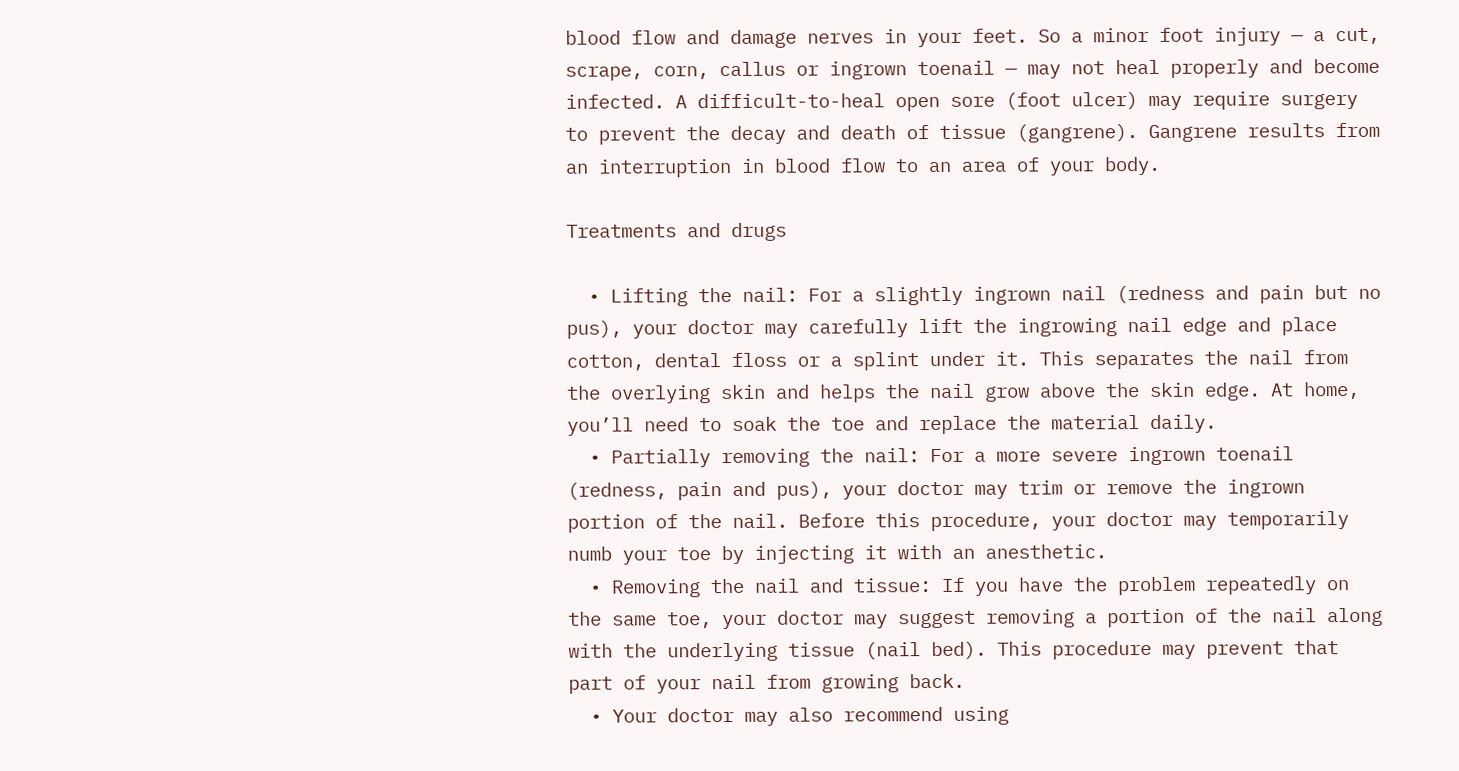blood flow and damage nerves in your feet. So a minor foot injury — a cut, scrape, corn, callus or ingrown toenail — may not heal properly and become infected. A difficult-to-heal open sore (foot ulcer) may require surgery to prevent the decay and death of tissue (gangrene). Gangrene results from an interruption in blood flow to an area of your body.

Treatments and drugs

  • Lifting the nail: For a slightly ingrown nail (redness and pain but no pus), your doctor may carefully lift the ingrowing nail edge and place cotton, dental floss or a splint under it. This separates the nail from the overlying skin and helps the nail grow above the skin edge. At home, you’ll need to soak the toe and replace the material daily.
  • Partially removing the nail: For a more severe ingrown toenail (redness, pain and pus), your doctor may trim or remove the ingrown portion of the nail. Before this procedure, your doctor may temporarily numb your toe by injecting it with an anesthetic.
  • Removing the nail and tissue: If you have the problem repeatedly on the same toe, your doctor may suggest removing a portion of the nail along with the underlying tissue (nail bed). This procedure may prevent that part of your nail from growing back.
  • Your doctor may also recommend using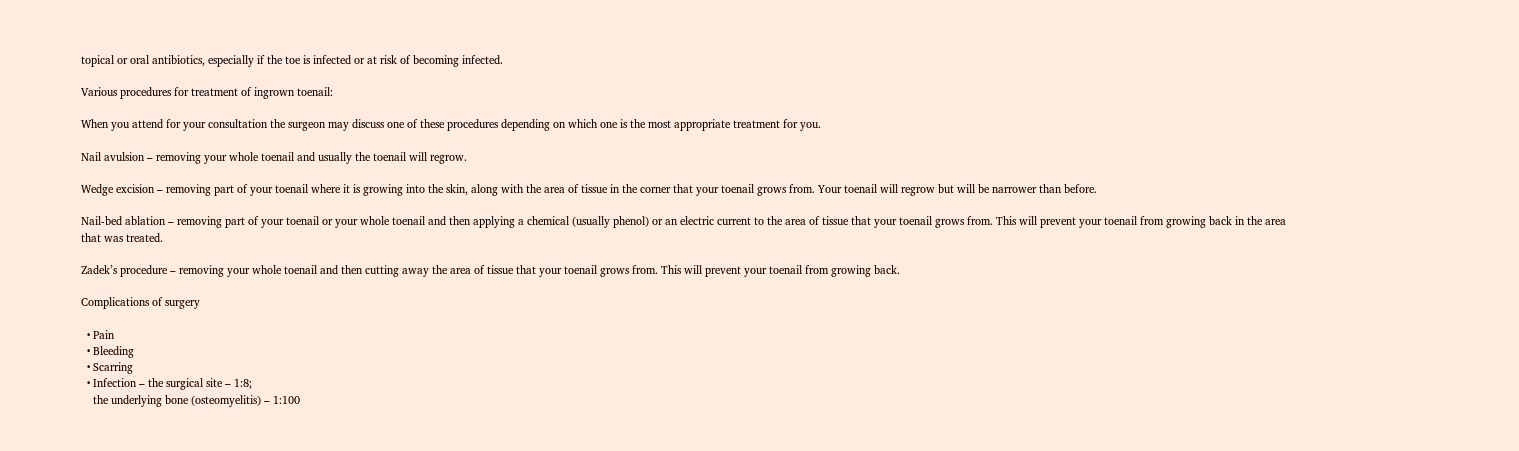topical or oral antibiotics, especially if the toe is infected or at risk of becoming infected.

Various procedures for treatment of ingrown toenail:

When you attend for your consultation the surgeon may discuss one of these procedures depending on which one is the most appropriate treatment for you.

Nail avulsion – removing your whole toenail and usually the toenail will regrow.

Wedge excision – removing part of your toenail where it is growing into the skin, along with the area of tissue in the corner that your toenail grows from. Your toenail will regrow but will be narrower than before.

Nail-bed ablation – removing part of your toenail or your whole toenail and then applying a chemical (usually phenol) or an electric current to the area of tissue that your toenail grows from. This will prevent your toenail from growing back in the area that was treated.

Zadek’s procedure – removing your whole toenail and then cutting away the area of tissue that your toenail grows from. This will prevent your toenail from growing back.

Complications of surgery

  • Pain
  • Bleeding
  • Scarring
  • Infection – the surgical site – 1:8;
    the underlying bone (osteomyelitis) – 1:100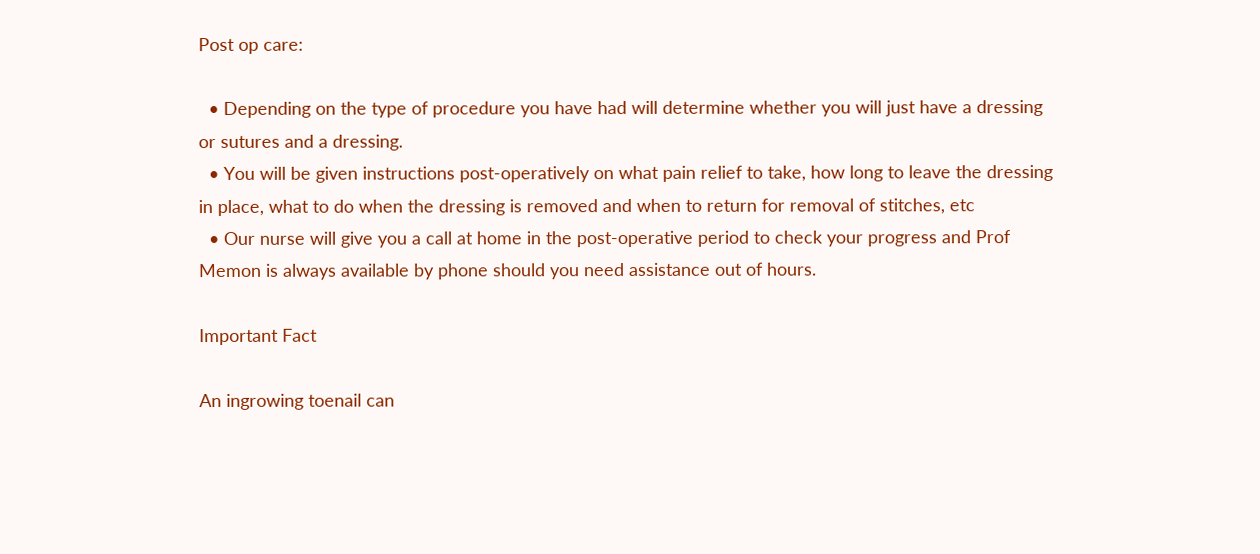Post op care:

  • Depending on the type of procedure you have had will determine whether you will just have a dressing or sutures and a dressing.
  • You will be given instructions post-operatively on what pain relief to take, how long to leave the dressing in place, what to do when the dressing is removed and when to return for removal of stitches, etc
  • Our nurse will give you a call at home in the post-operative period to check your progress and Prof Memon is always available by phone should you need assistance out of hours.

Important Fact

An ingrowing toenail can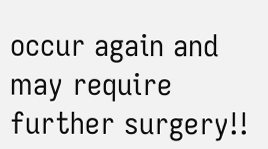occur again and may require further surgery!!